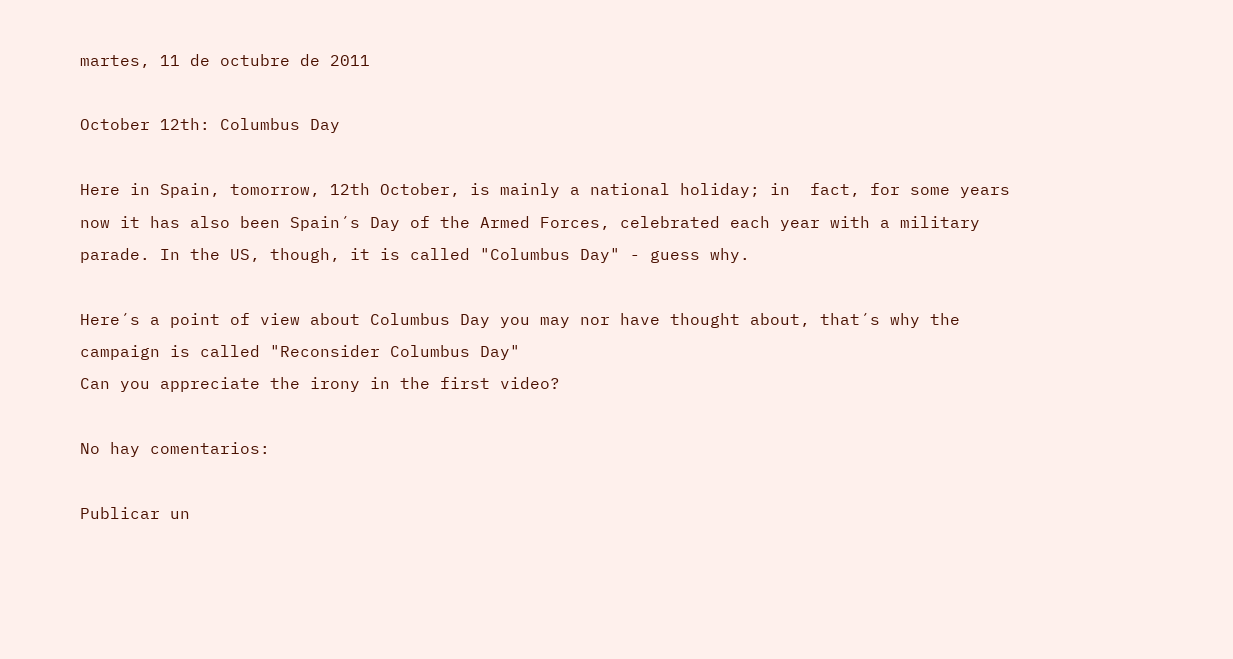martes, 11 de octubre de 2011

October 12th: Columbus Day

Here in Spain, tomorrow, 12th October, is mainly a national holiday; in  fact, for some years now it has also been Spain´s Day of the Armed Forces, celebrated each year with a military parade. In the US, though, it is called "Columbus Day" - guess why.

Here´s a point of view about Columbus Day you may nor have thought about, that´s why the campaign is called "Reconsider Columbus Day"
Can you appreciate the irony in the first video?

No hay comentarios:

Publicar un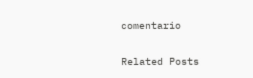comentario

Related Posts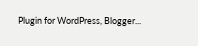Plugin for WordPress, Blogger...